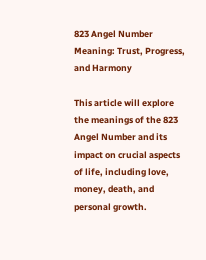823 Angel Number Meaning: Trust, Progress, and Harmony

This article will explore the meanings of the 823 Angel Number and its impact on crucial aspects of life, including love, money, death, and personal growth.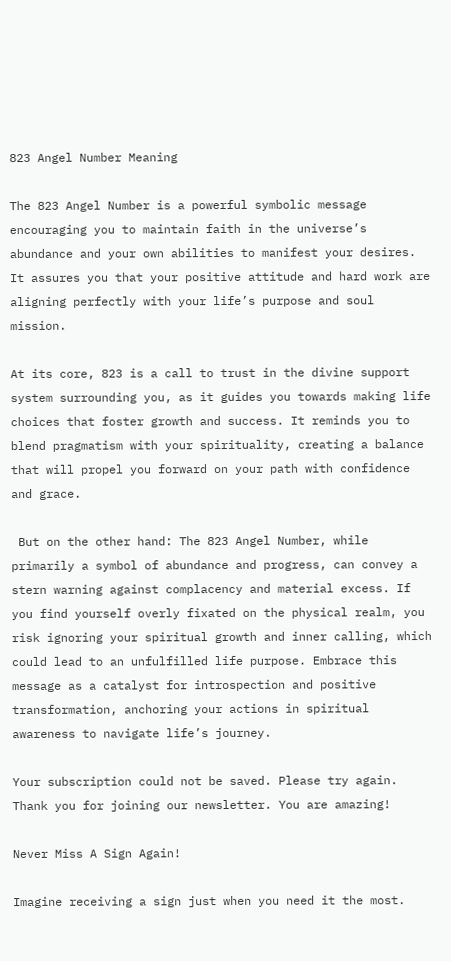823 Angel Number Meaning

The 823 Angel Number is a powerful symbolic message encouraging you to maintain faith in the universe’s abundance and your own abilities to manifest your desires. It assures you that your positive attitude and hard work are aligning perfectly with your life’s purpose and soul mission.

At its core, 823 is a call to trust in the divine support system surrounding you, as it guides you towards making life choices that foster growth and success. It reminds you to blend pragmatism with your spirituality, creating a balance that will propel you forward on your path with confidence and grace.

 But on the other hand: The 823 Angel Number, while primarily a symbol of abundance and progress, can convey a stern warning against complacency and material excess. If you find yourself overly fixated on the physical realm, you risk ignoring your spiritual growth and inner calling, which could lead to an unfulfilled life purpose. Embrace this message as a catalyst for introspection and positive transformation, anchoring your actions in spiritual awareness to navigate life’s journey.

Your subscription could not be saved. Please try again.
Thank you for joining our newsletter. You are amazing!

Never Miss A Sign Again!

Imagine receiving a sign just when you need it the most.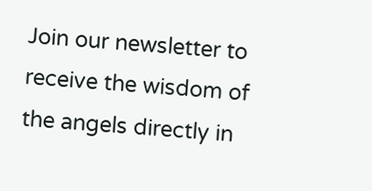Join our newsletter to receive the wisdom of the angels directly in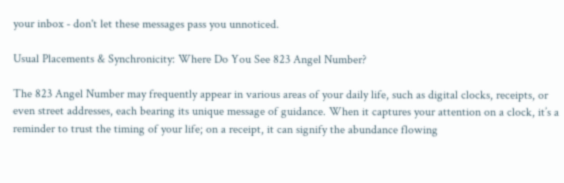your inbox - don't let these messages pass you unnoticed.

Usual Placements & Synchronicity: Where Do You See 823 Angel Number?

The 823 Angel Number may frequently appear in various areas of your daily life, such as digital clocks, receipts, or even street addresses, each bearing its unique message of guidance. When it captures your attention on a clock, it’s a reminder to trust the timing of your life; on a receipt, it can signify the abundance flowing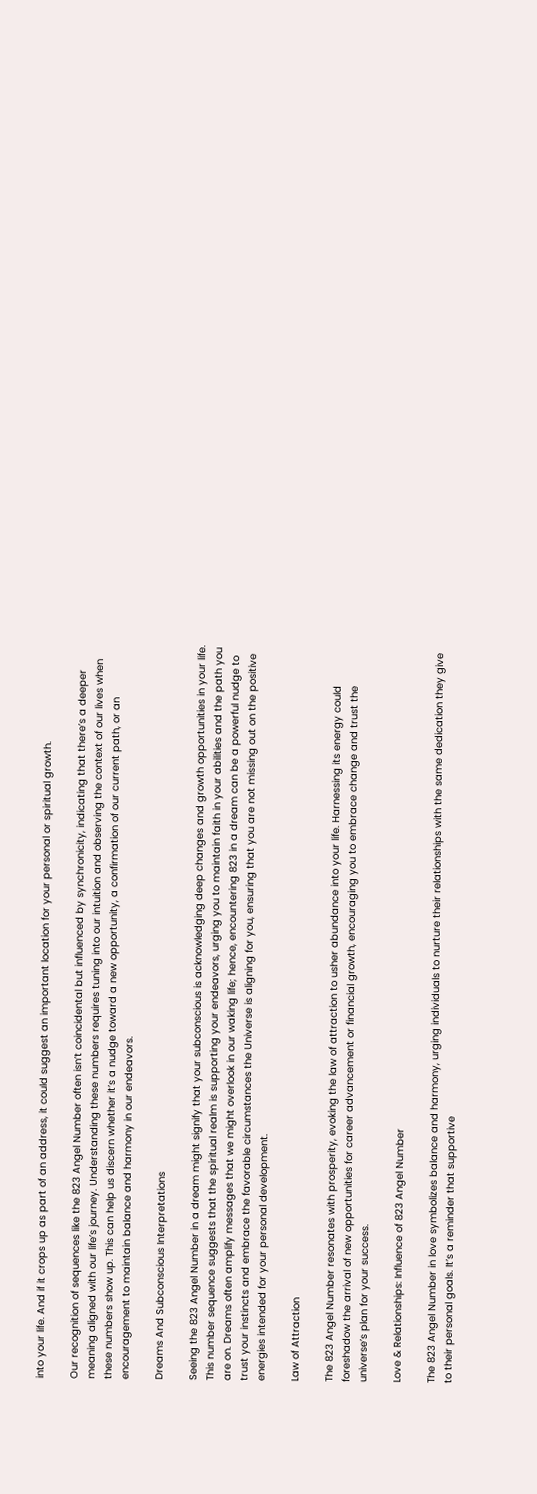into your life. And if it crops up as part of an address, it could suggest an important location for your personal or spiritual growth.

Our recognition of sequences like the 823 Angel Number often isn’t coincidental but influenced by synchronicity, indicating that there’s a deeper meaning aligned with our life’s journey. Understanding these numbers requires tuning into our intuition and observing the context of our lives when these numbers show up. This can help us discern whether it’s a nudge toward a new opportunity, a confirmation of our current path, or an encouragement to maintain balance and harmony in our endeavors.

Dreams And Subconscious Interpretations

Seeing the 823 Angel Number in a dream might signify that your subconscious is acknowledging deep changes and growth opportunities in your life. This number sequence suggests that the spiritual realm is supporting your endeavors, urging you to maintain faith in your abilities and the path you are on. Dreams often amplify messages that we might overlook in our waking life; hence, encountering 823 in a dream can be a powerful nudge to trust your instincts and embrace the favorable circumstances the Universe is aligning for you, ensuring that you are not missing out on the positive energies intended for your personal development.

Law of Attraction

The 823 Angel Number resonates with prosperity, evoking the law of attraction to usher abundance into your life. Harnessing its energy could foreshadow the arrival of new opportunities for career advancement or financial growth, encouraging you to embrace change and trust the universe’s plan for your success.

Love & Relationships: Influence of 823 Angel Number

The 823 Angel Number in love symbolizes balance and harmony, urging individuals to nurture their relationships with the same dedication they give to their personal goals. It’s a reminder that supportive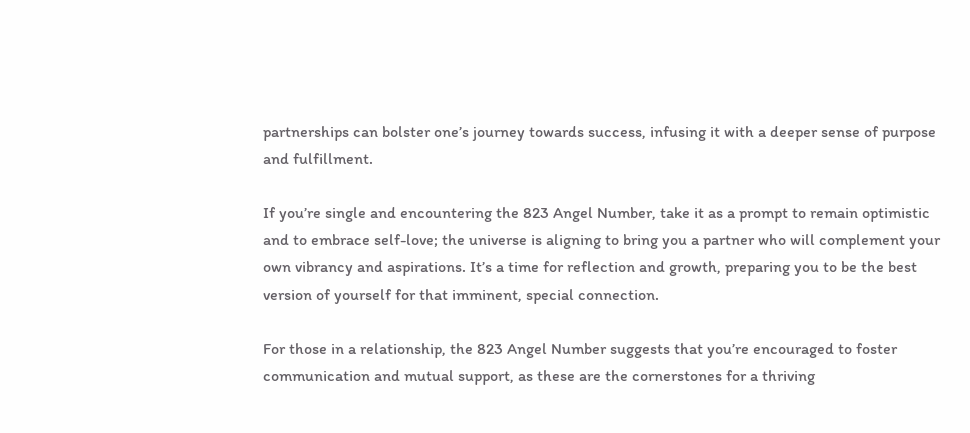partnerships can bolster one’s journey towards success, infusing it with a deeper sense of purpose and fulfillment.

If you’re single and encountering the 823 Angel Number, take it as a prompt to remain optimistic and to embrace self-love; the universe is aligning to bring you a partner who will complement your own vibrancy and aspirations. It’s a time for reflection and growth, preparing you to be the best version of yourself for that imminent, special connection.

For those in a relationship, the 823 Angel Number suggests that you’re encouraged to foster communication and mutual support, as these are the cornerstones for a thriving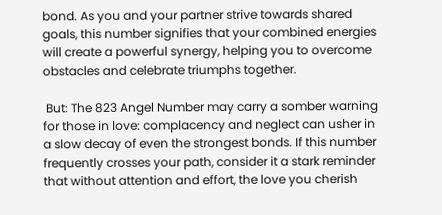bond. As you and your partner strive towards shared goals, this number signifies that your combined energies will create a powerful synergy, helping you to overcome obstacles and celebrate triumphs together.

 But: The 823 Angel Number may carry a somber warning for those in love: complacency and neglect can usher in a slow decay of even the strongest bonds. If this number frequently crosses your path, consider it a stark reminder that without attention and effort, the love you cherish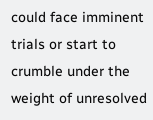could face imminent trials or start to crumble under the weight of unresolved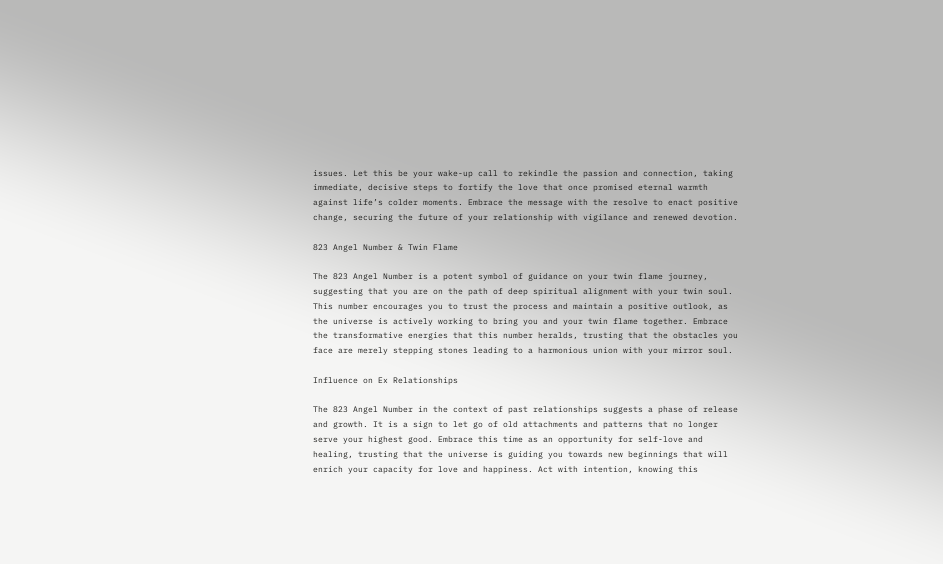issues. Let this be your wake-up call to rekindle the passion and connection, taking immediate, decisive steps to fortify the love that once promised eternal warmth against life’s colder moments. Embrace the message with the resolve to enact positive change, securing the future of your relationship with vigilance and renewed devotion.

823 Angel Number & Twin Flame

The 823 Angel Number is a potent symbol of guidance on your twin flame journey, suggesting that you are on the path of deep spiritual alignment with your twin soul. This number encourages you to trust the process and maintain a positive outlook, as the universe is actively working to bring you and your twin flame together. Embrace the transformative energies that this number heralds, trusting that the obstacles you face are merely stepping stones leading to a harmonious union with your mirror soul.

Influence on Ex Relationships

The 823 Angel Number in the context of past relationships suggests a phase of release and growth. It is a sign to let go of old attachments and patterns that no longer serve your highest good. Embrace this time as an opportunity for self-love and healing, trusting that the universe is guiding you towards new beginnings that will enrich your capacity for love and happiness. Act with intention, knowing this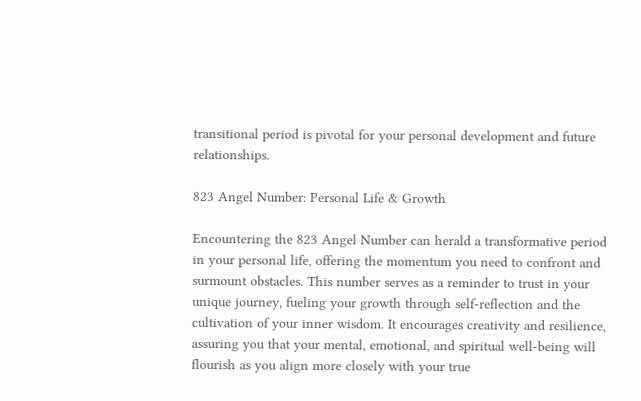transitional period is pivotal for your personal development and future relationships.

823 Angel Number: Personal Life & Growth

Encountering the 823 Angel Number can herald a transformative period in your personal life, offering the momentum you need to confront and surmount obstacles. This number serves as a reminder to trust in your unique journey, fueling your growth through self-reflection and the cultivation of your inner wisdom. It encourages creativity and resilience, assuring you that your mental, emotional, and spiritual well-being will flourish as you align more closely with your true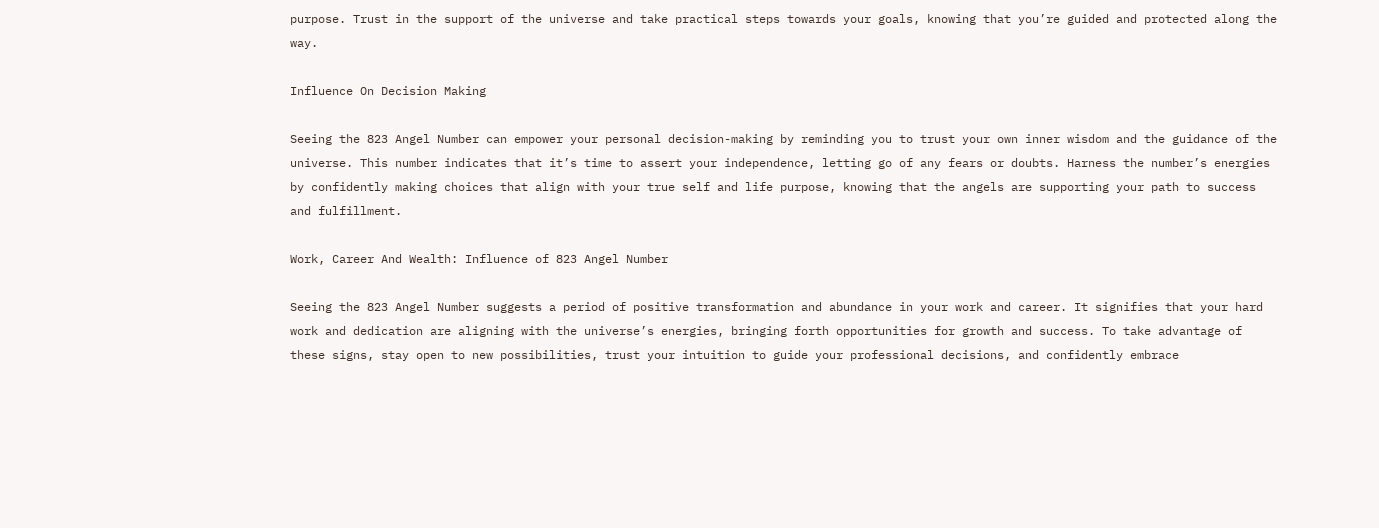purpose. Trust in the support of the universe and take practical steps towards your goals, knowing that you’re guided and protected along the way.

Influence On Decision Making

Seeing the 823 Angel Number can empower your personal decision-making by reminding you to trust your own inner wisdom and the guidance of the universe. This number indicates that it’s time to assert your independence, letting go of any fears or doubts. Harness the number’s energies by confidently making choices that align with your true self and life purpose, knowing that the angels are supporting your path to success and fulfillment.

Work, Career And Wealth: Influence of 823 Angel Number

Seeing the 823 Angel Number suggests a period of positive transformation and abundance in your work and career. It signifies that your hard work and dedication are aligning with the universe’s energies, bringing forth opportunities for growth and success. To take advantage of these signs, stay open to new possibilities, trust your intuition to guide your professional decisions, and confidently embrace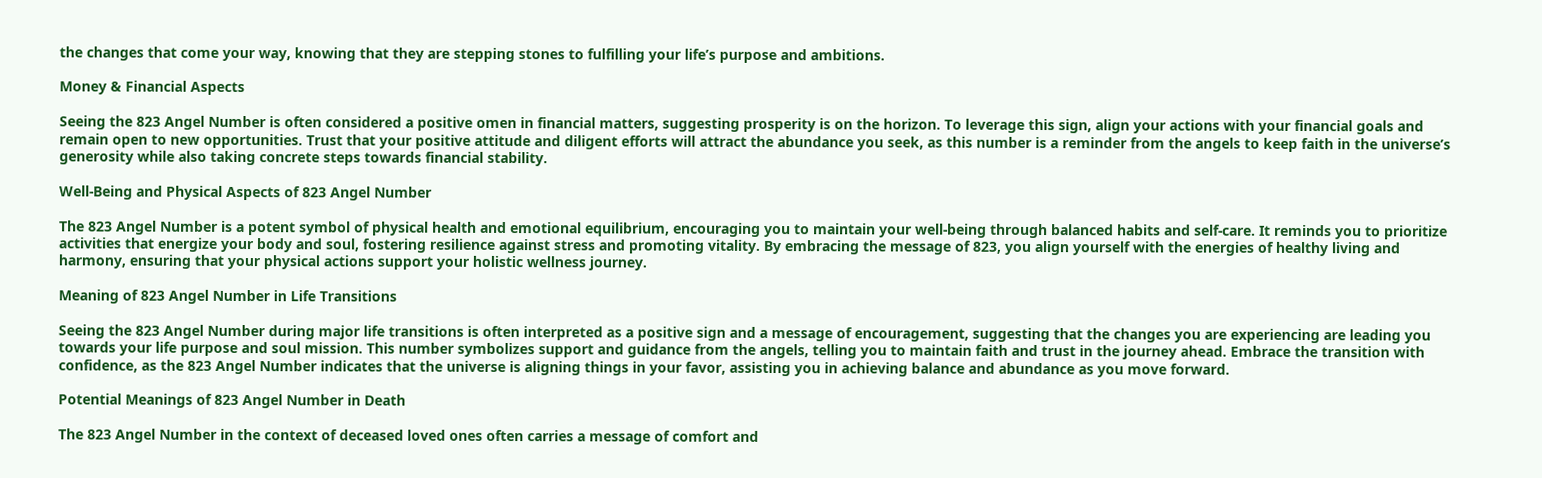the changes that come your way, knowing that they are stepping stones to fulfilling your life’s purpose and ambitions.

Money & Financial Aspects

Seeing the 823 Angel Number is often considered a positive omen in financial matters, suggesting prosperity is on the horizon. To leverage this sign, align your actions with your financial goals and remain open to new opportunities. Trust that your positive attitude and diligent efforts will attract the abundance you seek, as this number is a reminder from the angels to keep faith in the universe’s generosity while also taking concrete steps towards financial stability.

Well-Being and Physical Aspects of 823 Angel Number

The 823 Angel Number is a potent symbol of physical health and emotional equilibrium, encouraging you to maintain your well-being through balanced habits and self-care. It reminds you to prioritize activities that energize your body and soul, fostering resilience against stress and promoting vitality. By embracing the message of 823, you align yourself with the energies of healthy living and harmony, ensuring that your physical actions support your holistic wellness journey.

Meaning of 823 Angel Number in Life Transitions

Seeing the 823 Angel Number during major life transitions is often interpreted as a positive sign and a message of encouragement, suggesting that the changes you are experiencing are leading you towards your life purpose and soul mission. This number symbolizes support and guidance from the angels, telling you to maintain faith and trust in the journey ahead. Embrace the transition with confidence, as the 823 Angel Number indicates that the universe is aligning things in your favor, assisting you in achieving balance and abundance as you move forward.

Potential Meanings of 823 Angel Number in Death

The 823 Angel Number in the context of deceased loved ones often carries a message of comfort and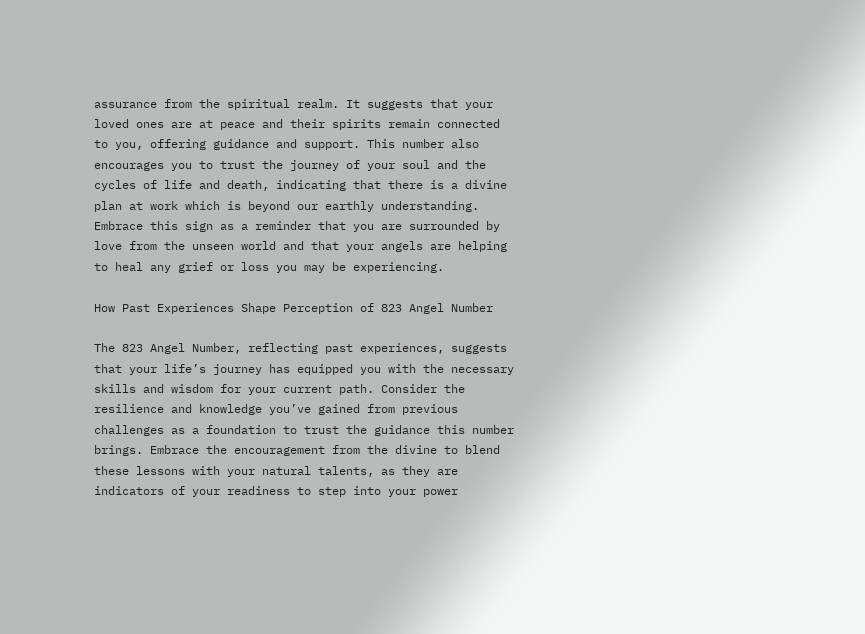assurance from the spiritual realm. It suggests that your loved ones are at peace and their spirits remain connected to you, offering guidance and support. This number also encourages you to trust the journey of your soul and the cycles of life and death, indicating that there is a divine plan at work which is beyond our earthly understanding. Embrace this sign as a reminder that you are surrounded by love from the unseen world and that your angels are helping to heal any grief or loss you may be experiencing.

How Past Experiences Shape Perception of 823 Angel Number

The 823 Angel Number, reflecting past experiences, suggests that your life’s journey has equipped you with the necessary skills and wisdom for your current path. Consider the resilience and knowledge you’ve gained from previous challenges as a foundation to trust the guidance this number brings. Embrace the encouragement from the divine to blend these lessons with your natural talents, as they are indicators of your readiness to step into your power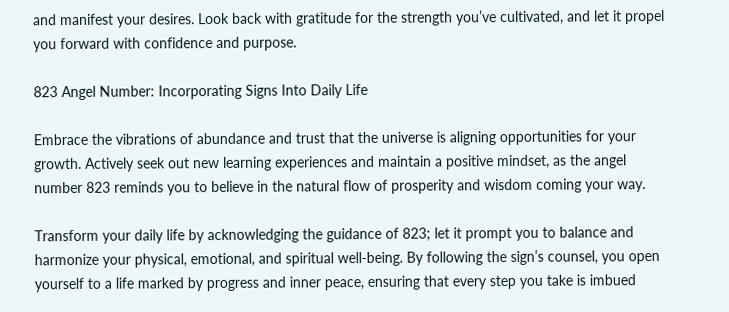and manifest your desires. Look back with gratitude for the strength you’ve cultivated, and let it propel you forward with confidence and purpose.

823 Angel Number: Incorporating Signs Into Daily Life

Embrace the vibrations of abundance and trust that the universe is aligning opportunities for your growth. Actively seek out new learning experiences and maintain a positive mindset, as the angel number 823 reminds you to believe in the natural flow of prosperity and wisdom coming your way.

Transform your daily life by acknowledging the guidance of 823; let it prompt you to balance and harmonize your physical, emotional, and spiritual well-being. By following the sign’s counsel, you open yourself to a life marked by progress and inner peace, ensuring that every step you take is imbued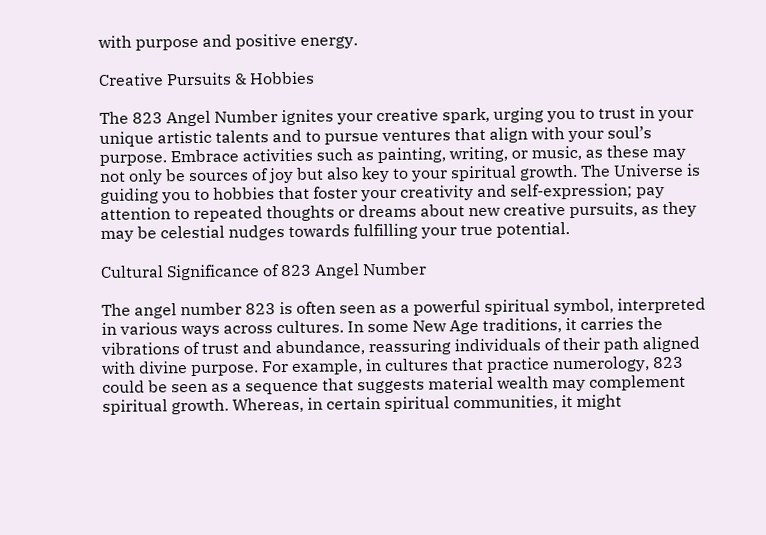with purpose and positive energy.

Creative Pursuits & Hobbies

The 823 Angel Number ignites your creative spark, urging you to trust in your unique artistic talents and to pursue ventures that align with your soul’s purpose. Embrace activities such as painting, writing, or music, as these may not only be sources of joy but also key to your spiritual growth. The Universe is guiding you to hobbies that foster your creativity and self-expression; pay attention to repeated thoughts or dreams about new creative pursuits, as they may be celestial nudges towards fulfilling your true potential.

Cultural Significance of 823 Angel Number

The angel number 823 is often seen as a powerful spiritual symbol, interpreted in various ways across cultures. In some New Age traditions, it carries the vibrations of trust and abundance, reassuring individuals of their path aligned with divine purpose. For example, in cultures that practice numerology, 823 could be seen as a sequence that suggests material wealth may complement spiritual growth. Whereas, in certain spiritual communities, it might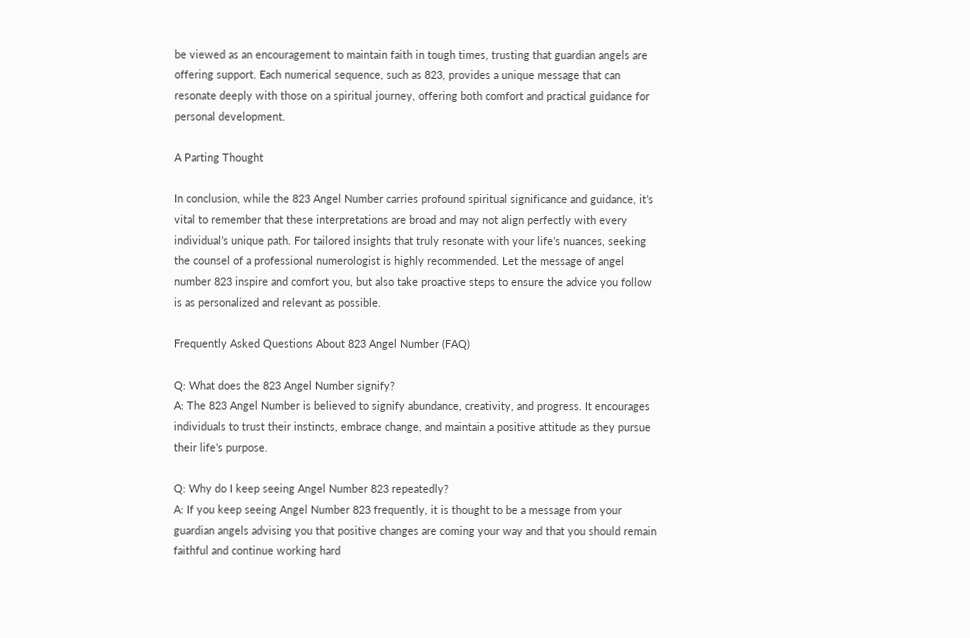be viewed as an encouragement to maintain faith in tough times, trusting that guardian angels are offering support. Each numerical sequence, such as 823, provides a unique message that can resonate deeply with those on a spiritual journey, offering both comfort and practical guidance for personal development.

A Parting Thought

In conclusion, while the 823 Angel Number carries profound spiritual significance and guidance, it’s vital to remember that these interpretations are broad and may not align perfectly with every individual’s unique path. For tailored insights that truly resonate with your life’s nuances, seeking the counsel of a professional numerologist is highly recommended. Let the message of angel number 823 inspire and comfort you, but also take proactive steps to ensure the advice you follow is as personalized and relevant as possible.

Frequently Asked Questions About 823 Angel Number (FAQ)

Q: What does the 823 Angel Number signify?
A: The 823 Angel Number is believed to signify abundance, creativity, and progress. It encourages individuals to trust their instincts, embrace change, and maintain a positive attitude as they pursue their life’s purpose.

Q: Why do I keep seeing Angel Number 823 repeatedly?
A: If you keep seeing Angel Number 823 frequently, it is thought to be a message from your guardian angels advising you that positive changes are coming your way and that you should remain faithful and continue working hard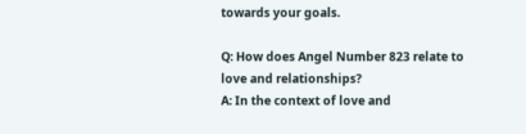towards your goals.

Q: How does Angel Number 823 relate to love and relationships?
A: In the context of love and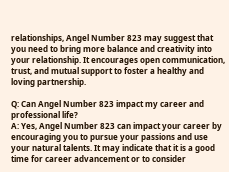relationships, Angel Number 823 may suggest that you need to bring more balance and creativity into your relationship. It encourages open communication, trust, and mutual support to foster a healthy and loving partnership.

Q: Can Angel Number 823 impact my career and professional life?
A: Yes, Angel Number 823 can impact your career by encouraging you to pursue your passions and use your natural talents. It may indicate that it is a good time for career advancement or to consider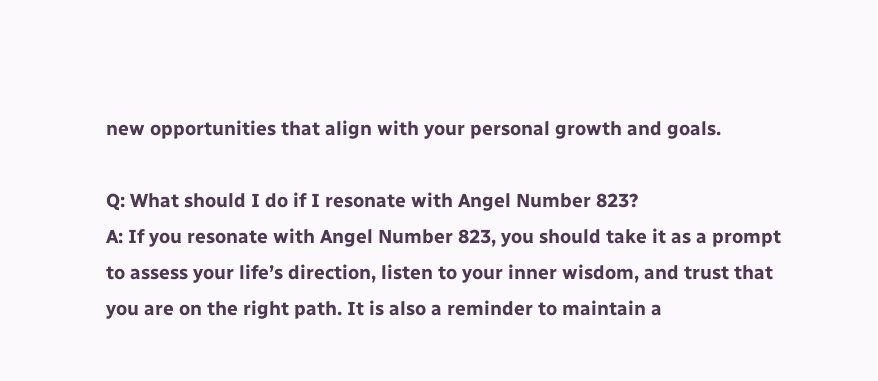new opportunities that align with your personal growth and goals.

Q: What should I do if I resonate with Angel Number 823?
A: If you resonate with Angel Number 823, you should take it as a prompt to assess your life’s direction, listen to your inner wisdom, and trust that you are on the right path. It is also a reminder to maintain a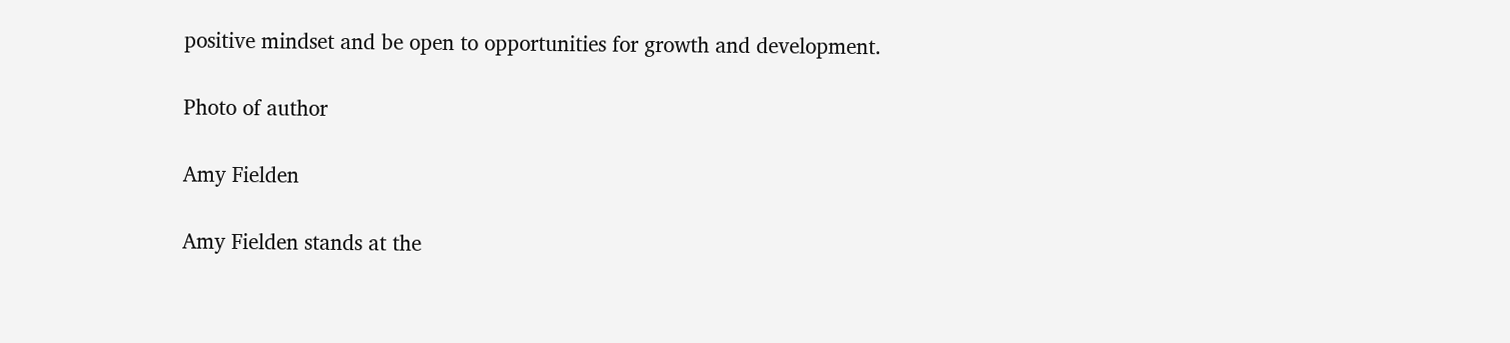positive mindset and be open to opportunities for growth and development.

Photo of author

Amy Fielden

Amy Fielden stands at the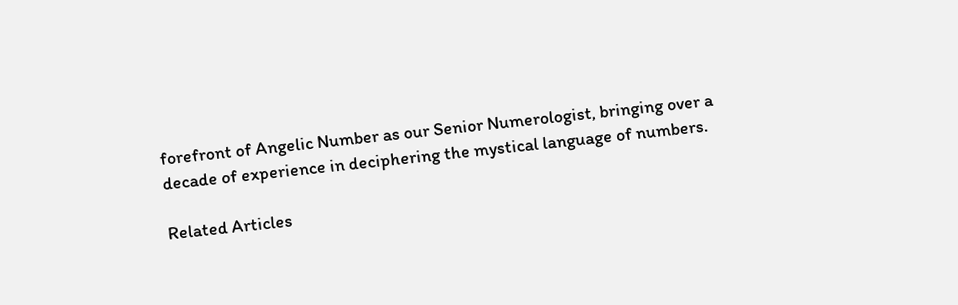forefront of Angelic Number as our Senior Numerologist, bringing over a decade of experience in deciphering the mystical language of numbers.

Related Articles